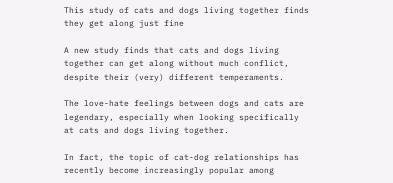This study of cats and dogs living together finds they get along just fine

A new study finds that cats and dogs living together can get along without much conflict, despite their (very) different temperaments.

The love-hate feelings between dogs and cats are legendary, especially when looking specifically at cats and dogs living together.

In fact, the topic of cat-dog relationships has recently become increasingly popular among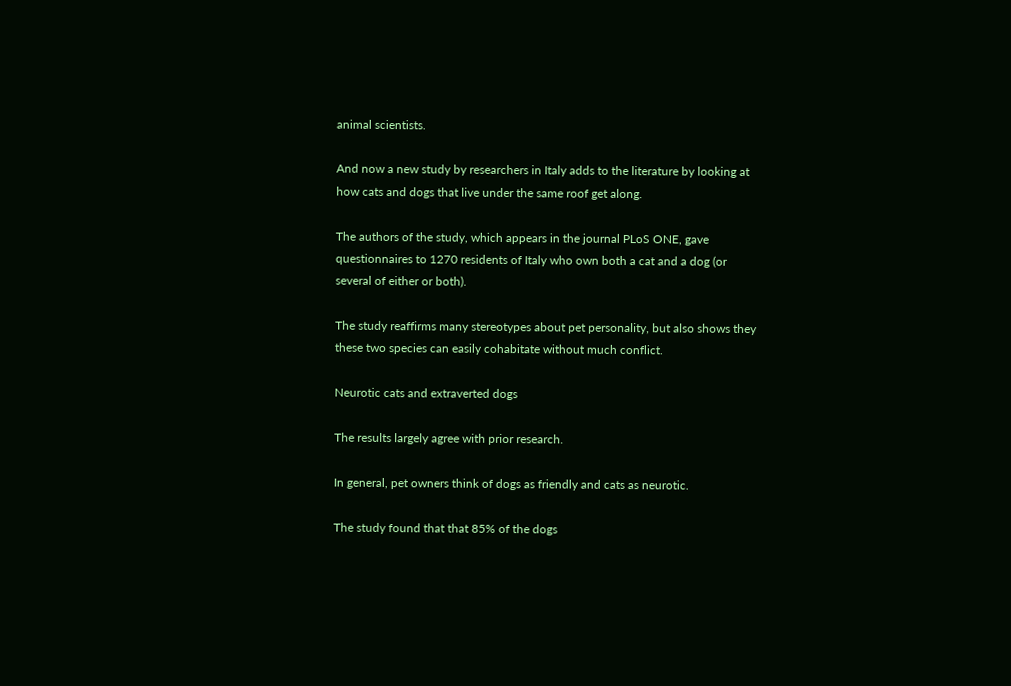animal scientists.

And now a new study by researchers in Italy adds to the literature by looking at how cats and dogs that live under the same roof get along.

The authors of the study, which appears in the journal PLoS ONE, gave questionnaires to 1270 residents of Italy who own both a cat and a dog (or several of either or both).

The study reaffirms many stereotypes about pet personality, but also shows they these two species can easily cohabitate without much conflict.

Neurotic cats and extraverted dogs

The results largely agree with prior research.

In general, pet owners think of dogs as friendly and cats as neurotic.

The study found that that 85% of the dogs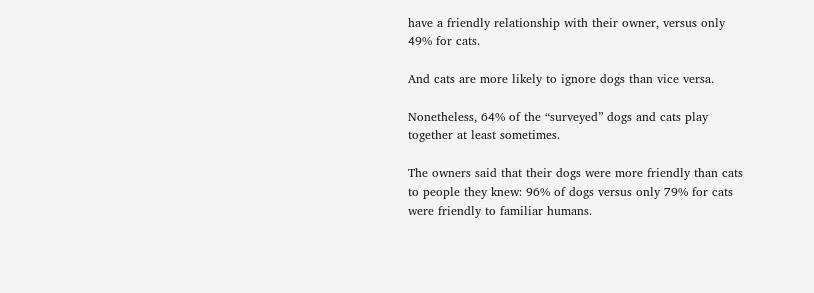have a friendly relationship with their owner, versus only 49% for cats.

And cats are more likely to ignore dogs than vice versa.

Nonetheless, 64% of the “surveyed” dogs and cats play together at least sometimes.

The owners said that their dogs were more friendly than cats to people they knew: 96% of dogs versus only 79% for cats were friendly to familiar humans.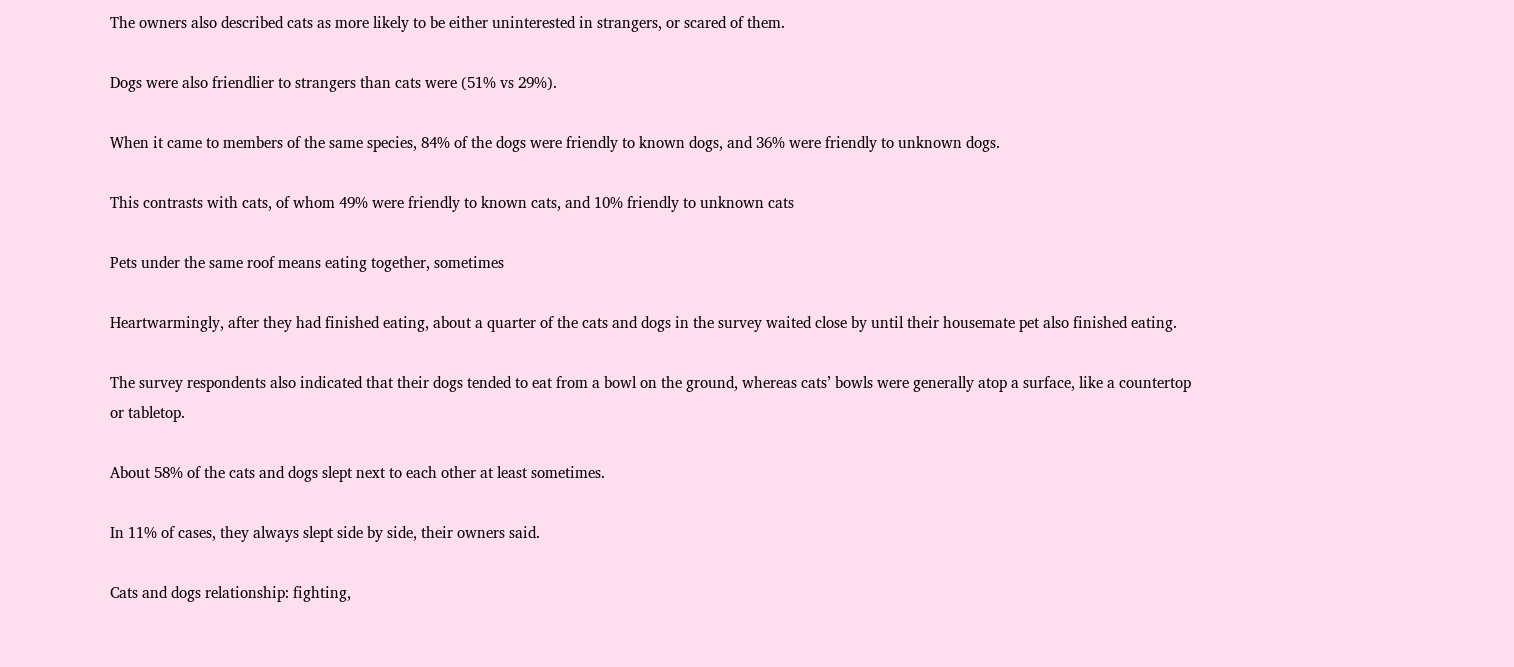The owners also described cats as more likely to be either uninterested in strangers, or scared of them.

Dogs were also friendlier to strangers than cats were (51% vs 29%).

When it came to members of the same species, 84% of the dogs were friendly to known dogs, and 36% were friendly to unknown dogs.

This contrasts with cats, of whom 49% were friendly to known cats, and 10% friendly to unknown cats

Pets under the same roof means eating together, sometimes

Heartwarmingly, after they had finished eating, about a quarter of the cats and dogs in the survey waited close by until their housemate pet also finished eating.

The survey respondents also indicated that their dogs tended to eat from a bowl on the ground, whereas cats’ bowls were generally atop a surface, like a countertop or tabletop.

About 58% of the cats and dogs slept next to each other at least sometimes.

In 11% of cases, they always slept side by side, their owners said.

Cats and dogs relationship: fighting,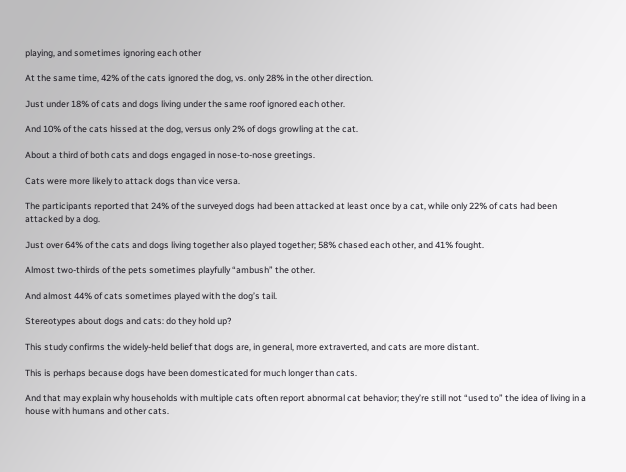playing, and sometimes ignoring each other

At the same time, 42% of the cats ignored the dog, vs. only 28% in the other direction.

Just under 18% of cats and dogs living under the same roof ignored each other.

And 10% of the cats hissed at the dog, versus only 2% of dogs growling at the cat.

About a third of both cats and dogs engaged in nose-to-nose greetings.

Cats were more likely to attack dogs than vice versa.

The participants reported that 24% of the surveyed dogs had been attacked at least once by a cat, while only 22% of cats had been attacked by a dog.

Just over 64% of the cats and dogs living together also played together; 58% chased each other, and 41% fought.

Almost two-thirds of the pets sometimes playfully “ambush” the other.

And almost 44% of cats sometimes played with the dog’s tail.

Stereotypes about dogs and cats: do they hold up?

This study confirms the widely-held belief that dogs are, in general, more extraverted, and cats are more distant.

This is perhaps because dogs have been domesticated for much longer than cats.

And that may explain why households with multiple cats often report abnormal cat behavior; they’re still not “used to” the idea of living in a house with humans and other cats.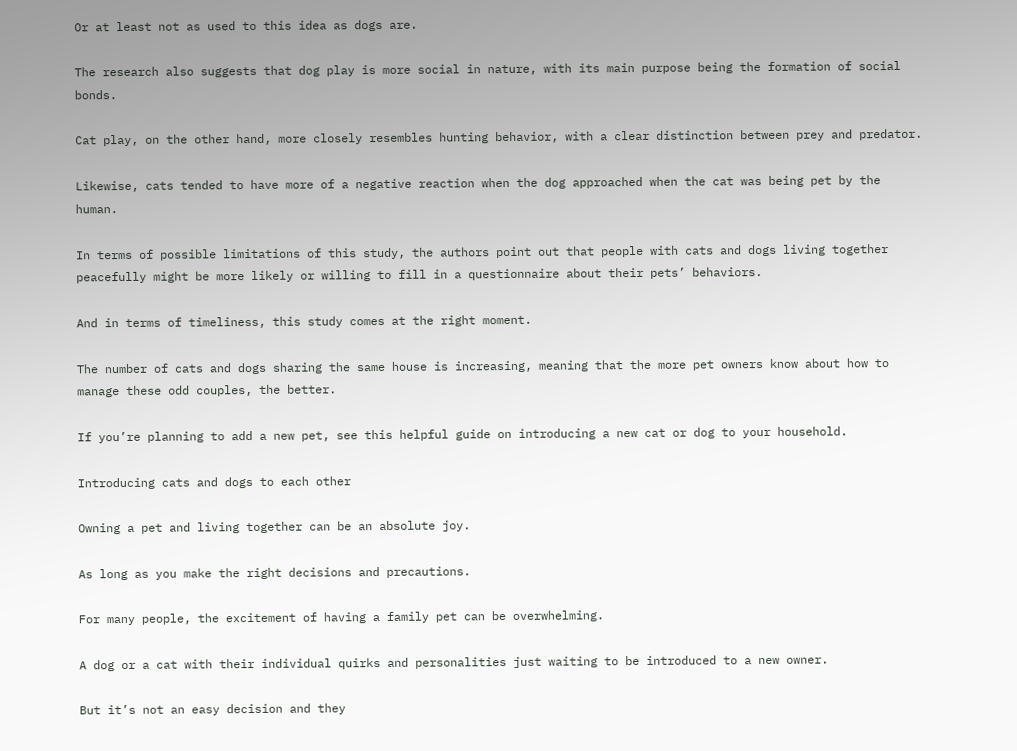Or at least not as used to this idea as dogs are.

The research also suggests that dog play is more social in nature, with its main purpose being the formation of social bonds.

Cat play, on the other hand, more closely resembles hunting behavior, with a clear distinction between prey and predator.

Likewise, cats tended to have more of a negative reaction when the dog approached when the cat was being pet by the human.

In terms of possible limitations of this study, the authors point out that people with cats and dogs living together peacefully might be more likely or willing to fill in a questionnaire about their pets’ behaviors.

And in terms of timeliness, this study comes at the right moment.

The number of cats and dogs sharing the same house is increasing, meaning that the more pet owners know about how to manage these odd couples, the better.

If you’re planning to add a new pet, see this helpful guide on introducing a new cat or dog to your household.

Introducing cats and dogs to each other

Owning a pet and living together can be an absolute joy.

As long as you make the right decisions and precautions.

For many people, the excitement of having a family pet can be overwhelming.

A dog or a cat with their individual quirks and personalities just waiting to be introduced to a new owner.

But it’s not an easy decision and they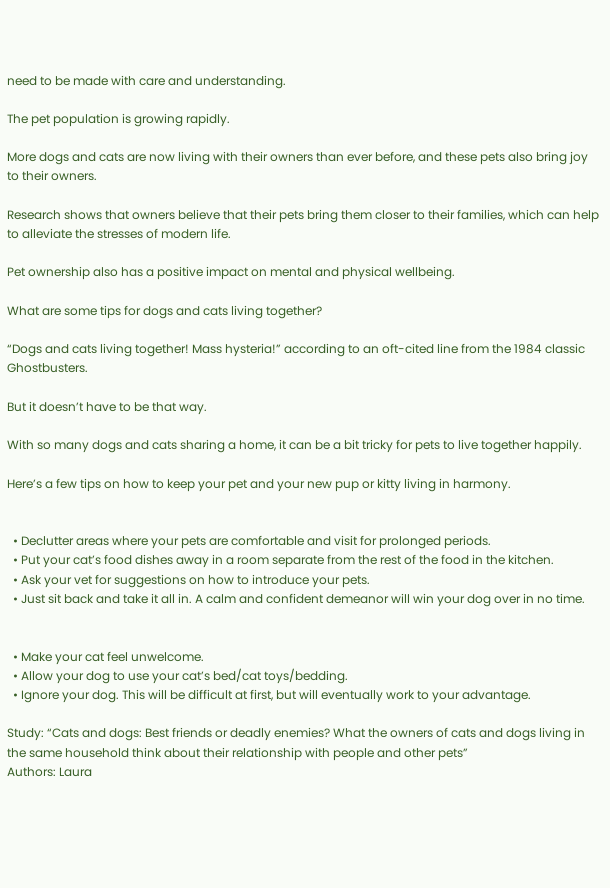need to be made with care and understanding.

The pet population is growing rapidly.

More dogs and cats are now living with their owners than ever before, and these pets also bring joy to their owners.

Research shows that owners believe that their pets bring them closer to their families, which can help to alleviate the stresses of modern life.

Pet ownership also has a positive impact on mental and physical wellbeing.

What are some tips for dogs and cats living together?

“Dogs and cats living together! Mass hysteria!” according to an oft-cited line from the 1984 classic Ghostbusters.

But it doesn’t have to be that way.

With so many dogs and cats sharing a home, it can be a bit tricky for pets to live together happily.

Here’s a few tips on how to keep your pet and your new pup or kitty living in harmony.


  • Declutter areas where your pets are comfortable and visit for prolonged periods.
  • Put your cat’s food dishes away in a room separate from the rest of the food in the kitchen.
  • Ask your vet for suggestions on how to introduce your pets.
  • Just sit back and take it all in. A calm and confident demeanor will win your dog over in no time.


  • Make your cat feel unwelcome.
  • Allow your dog to use your cat’s bed/cat toys/bedding.
  • Ignore your dog. This will be difficult at first, but will eventually work to your advantage.

Study: “Cats and dogs: Best friends or deadly enemies? What the owners of cats and dogs living in the same household think about their relationship with people and other pets”
Authors: Laura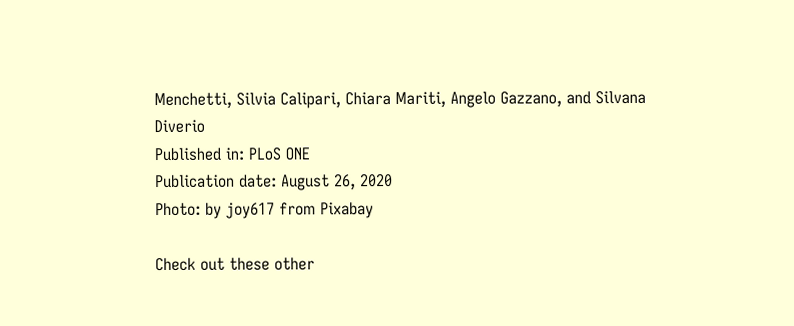Menchetti, Silvia Calipari, Chiara Mariti, Angelo Gazzano, and Silvana Diverio
Published in: PLoS ONE
Publication date: August 26, 2020
Photo: by joy617 from Pixabay

Check out these other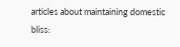articles about maintaining domestic bliss: